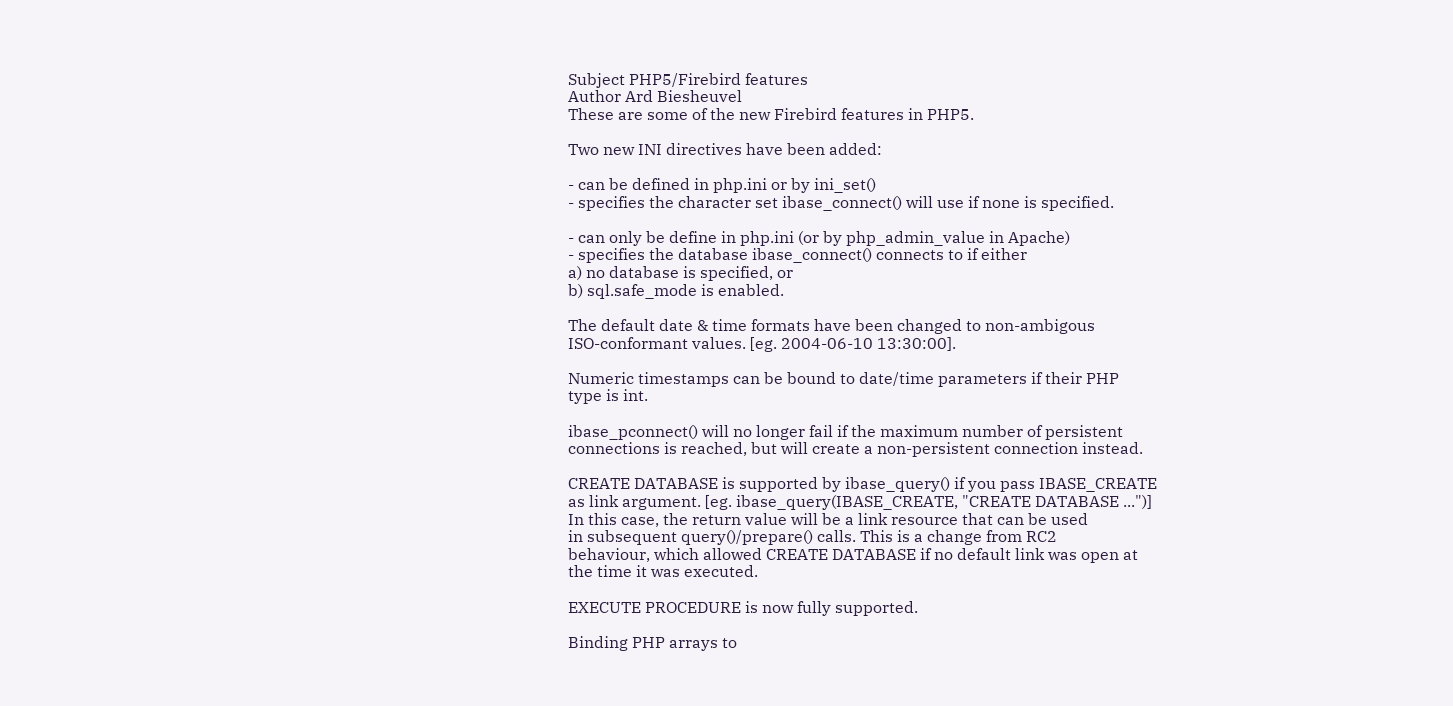Subject PHP5/Firebird features
Author Ard Biesheuvel
These are some of the new Firebird features in PHP5.

Two new INI directives have been added:

- can be defined in php.ini or by ini_set()
- specifies the character set ibase_connect() will use if none is specified.

- can only be define in php.ini (or by php_admin_value in Apache)
- specifies the database ibase_connect() connects to if either
a) no database is specified, or
b) sql.safe_mode is enabled.

The default date & time formats have been changed to non-ambigous
ISO-conformant values. [eg. 2004-06-10 13:30:00].

Numeric timestamps can be bound to date/time parameters if their PHP
type is int.

ibase_pconnect() will no longer fail if the maximum number of persistent
connections is reached, but will create a non-persistent connection instead.

CREATE DATABASE is supported by ibase_query() if you pass IBASE_CREATE
as link argument. [eg. ibase_query(IBASE_CREATE, "CREATE DATABASE ...")]
In this case, the return value will be a link resource that can be used
in subsequent query()/prepare() calls. This is a change from RC2
behaviour, which allowed CREATE DATABASE if no default link was open at
the time it was executed.

EXECUTE PROCEDURE is now fully supported.

Binding PHP arrays to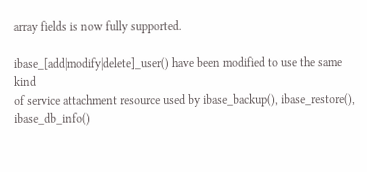array fields is now fully supported.

ibase_[add|modify|delete]_user() have been modified to use the same kind
of service attachment resource used by ibase_backup(), ibase_restore(),
ibase_db_info()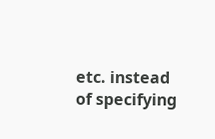etc. instead of specifying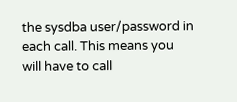the sysdba user/password in
each call. This means you will have to call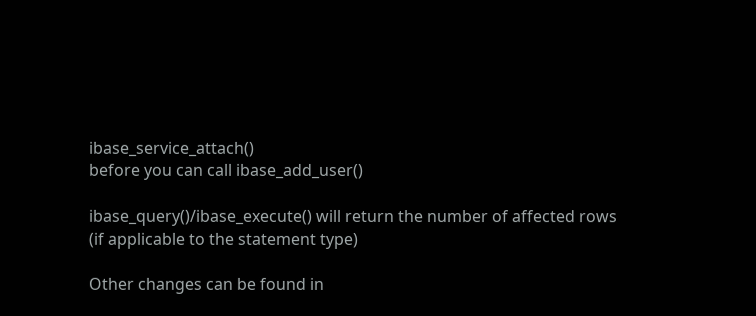ibase_service_attach()
before you can call ibase_add_user()

ibase_query()/ibase_execute() will return the number of affected rows
(if applicable to the statement type)

Other changes can be found in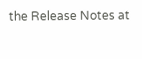the Release Notes at